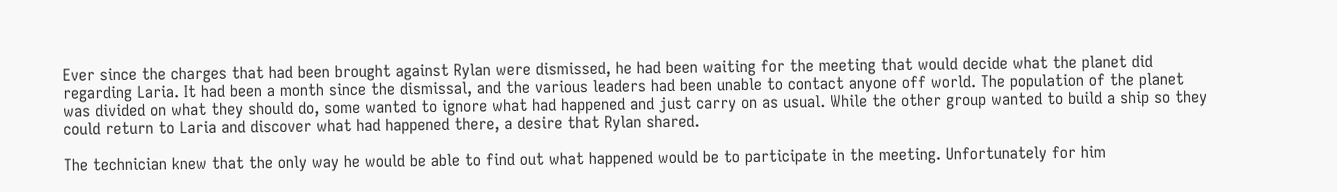Ever since the charges that had been brought against Rylan were dismissed, he had been waiting for the meeting that would decide what the planet did regarding Laria. It had been a month since the dismissal, and the various leaders had been unable to contact anyone off world. The population of the planet was divided on what they should do, some wanted to ignore what had happened and just carry on as usual. While the other group wanted to build a ship so they could return to Laria and discover what had happened there, a desire that Rylan shared.

The technician knew that the only way he would be able to find out what happened would be to participate in the meeting. Unfortunately for him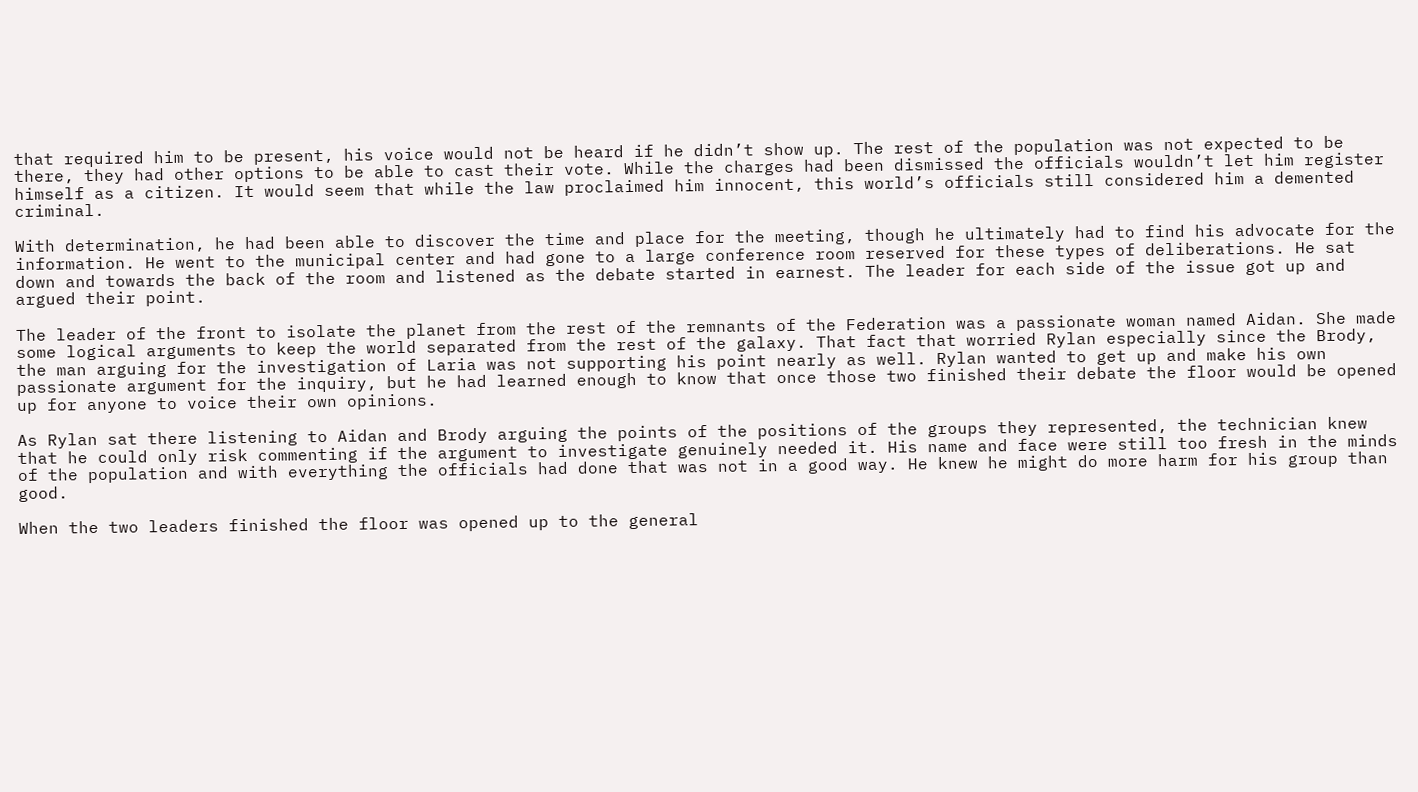that required him to be present, his voice would not be heard if he didn’t show up. The rest of the population was not expected to be there, they had other options to be able to cast their vote. While the charges had been dismissed the officials wouldn’t let him register himself as a citizen. It would seem that while the law proclaimed him innocent, this world’s officials still considered him a demented criminal.

With determination, he had been able to discover the time and place for the meeting, though he ultimately had to find his advocate for the information. He went to the municipal center and had gone to a large conference room reserved for these types of deliberations. He sat down and towards the back of the room and listened as the debate started in earnest. The leader for each side of the issue got up and argued their point.

The leader of the front to isolate the planet from the rest of the remnants of the Federation was a passionate woman named Aidan. She made some logical arguments to keep the world separated from the rest of the galaxy. That fact that worried Rylan especially since the Brody, the man arguing for the investigation of Laria was not supporting his point nearly as well. Rylan wanted to get up and make his own passionate argument for the inquiry, but he had learned enough to know that once those two finished their debate the floor would be opened up for anyone to voice their own opinions.

As Rylan sat there listening to Aidan and Brody arguing the points of the positions of the groups they represented, the technician knew that he could only risk commenting if the argument to investigate genuinely needed it. His name and face were still too fresh in the minds of the population and with everything the officials had done that was not in a good way. He knew he might do more harm for his group than good.

When the two leaders finished the floor was opened up to the general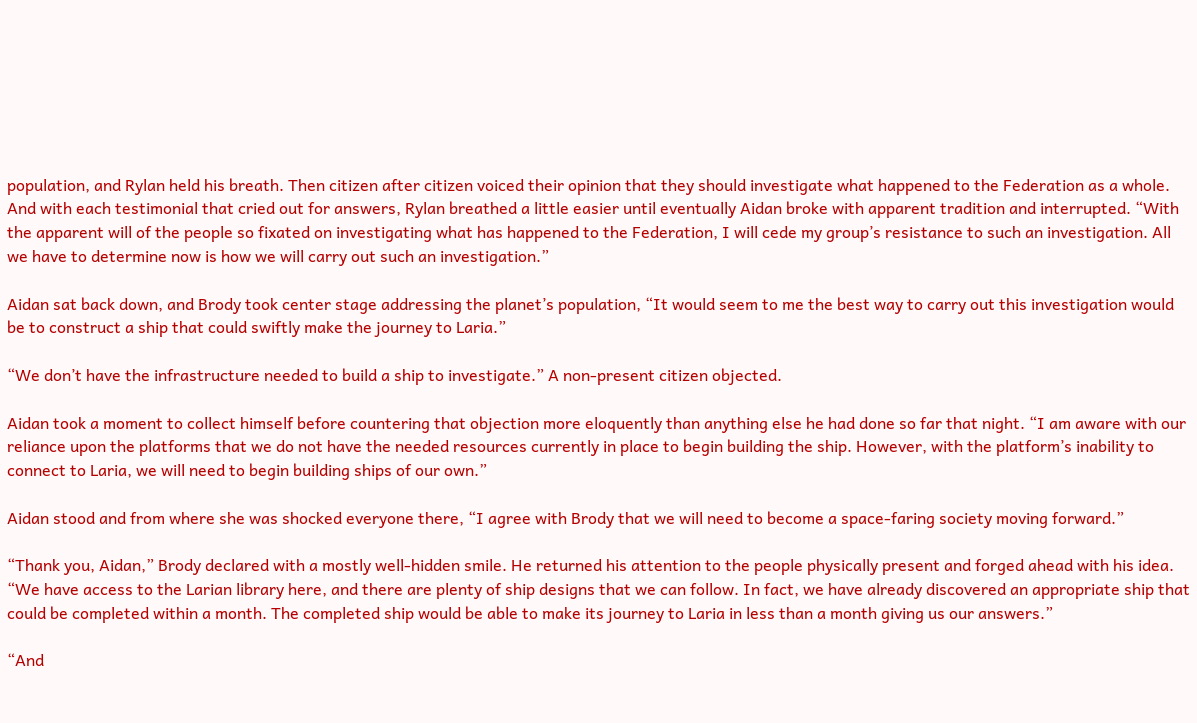population, and Rylan held his breath. Then citizen after citizen voiced their opinion that they should investigate what happened to the Federation as a whole. And with each testimonial that cried out for answers, Rylan breathed a little easier until eventually Aidan broke with apparent tradition and interrupted. “With the apparent will of the people so fixated on investigating what has happened to the Federation, I will cede my group’s resistance to such an investigation. All we have to determine now is how we will carry out such an investigation.”

Aidan sat back down, and Brody took center stage addressing the planet’s population, “It would seem to me the best way to carry out this investigation would be to construct a ship that could swiftly make the journey to Laria.”

“We don’t have the infrastructure needed to build a ship to investigate.” A non-present citizen objected.

Aidan took a moment to collect himself before countering that objection more eloquently than anything else he had done so far that night. “I am aware with our reliance upon the platforms that we do not have the needed resources currently in place to begin building the ship. However, with the platform’s inability to connect to Laria, we will need to begin building ships of our own.”

Aidan stood and from where she was shocked everyone there, “I agree with Brody that we will need to become a space-faring society moving forward.”

“Thank you, Aidan,” Brody declared with a mostly well-hidden smile. He returned his attention to the people physically present and forged ahead with his idea. “We have access to the Larian library here, and there are plenty of ship designs that we can follow. In fact, we have already discovered an appropriate ship that could be completed within a month. The completed ship would be able to make its journey to Laria in less than a month giving us our answers.”

“And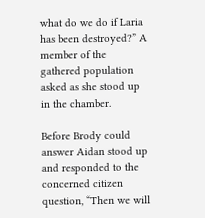what do we do if Laria has been destroyed?” A member of the gathered population asked as she stood up in the chamber.

Before Brody could answer Aidan stood up and responded to the concerned citizen question, “Then we will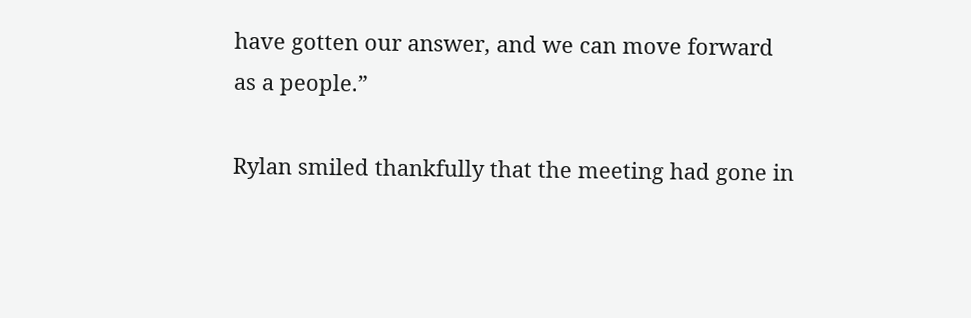have gotten our answer, and we can move forward as a people.”

Rylan smiled thankfully that the meeting had gone in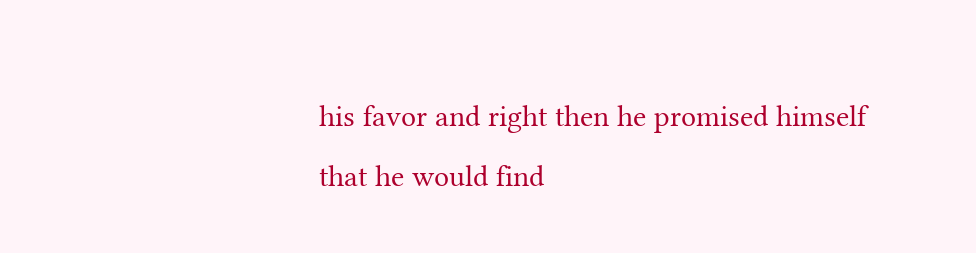his favor and right then he promised himself that he would find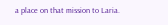a place on that mission to Laria.